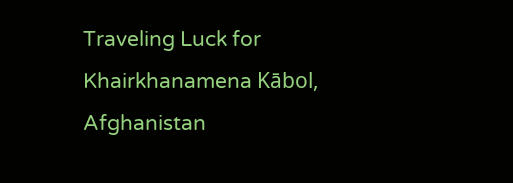Traveling Luck for Khairkhanamena Kābol, Afghanistan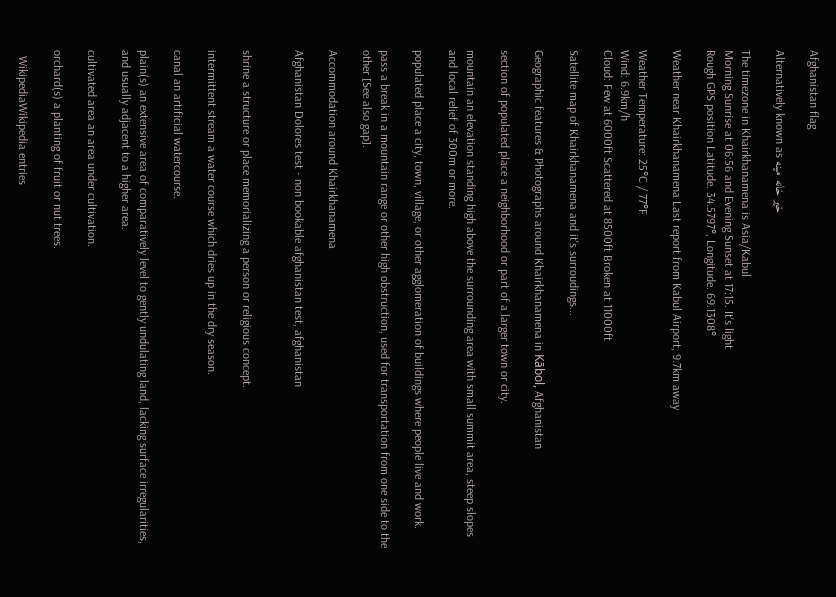Afghanistan flag

Alternatively known as خیر خانه مینه

The timezone in Khairkhanamena is Asia/Kabul
Morning Sunrise at 06:56 and Evening Sunset at 17:15. It's light
Rough GPS position Latitude. 34.5797°, Longitude. 69.1308°

Weather near Khairkhanamena Last report from Kabul Airport, 9.7km away

Weather Temperature: 25°C / 77°F
Wind: 6.9km/h
Cloud: Few at 6000ft Scattered at 8500ft Broken at 11000ft

Satellite map of Khairkhanamena and it's surroudings...

Geographic features & Photographs around Khairkhanamena in Kābol, Afghanistan

section of populated place a neighborhood or part of a larger town or city.

mountain an elevation standing high above the surrounding area with small summit area, steep slopes and local relief of 300m or more.

populated place a city, town, village, or other agglomeration of buildings where people live and work.

pass a break in a mountain range or other high obstruction, used for transportation from one side to the other [See also gap].

Accommodation around Khairkhanamena

Afghanistan Dolores test - non bookable afghanistan test, afghanistan


shrine a structure or place memorializing a person or religious concept.

intermittent stream a water course which dries up in the dry season.

canal an artificial watercourse.

plain(s) an extensive area of comparatively level to gently undulating land, lacking surface irregularities, and usually adjacent to a higher area.

cultivated area an area under cultivation.

orchard(s) a planting of fruit or nut trees.

  WikipediaWikipedia entries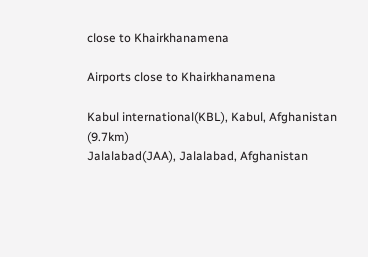close to Khairkhanamena

Airports close to Khairkhanamena

Kabul international(KBL), Kabul, Afghanistan (9.7km)
Jalalabad(JAA), Jalalabad, Afghanistan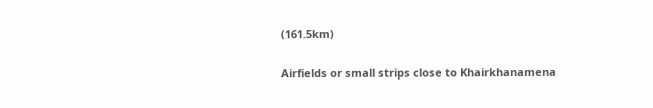(161.5km)

Airfields or small strips close to Khairkhanamena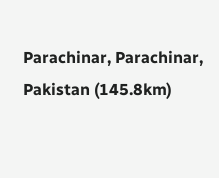Parachinar, Parachinar, Pakistan (145.8km)